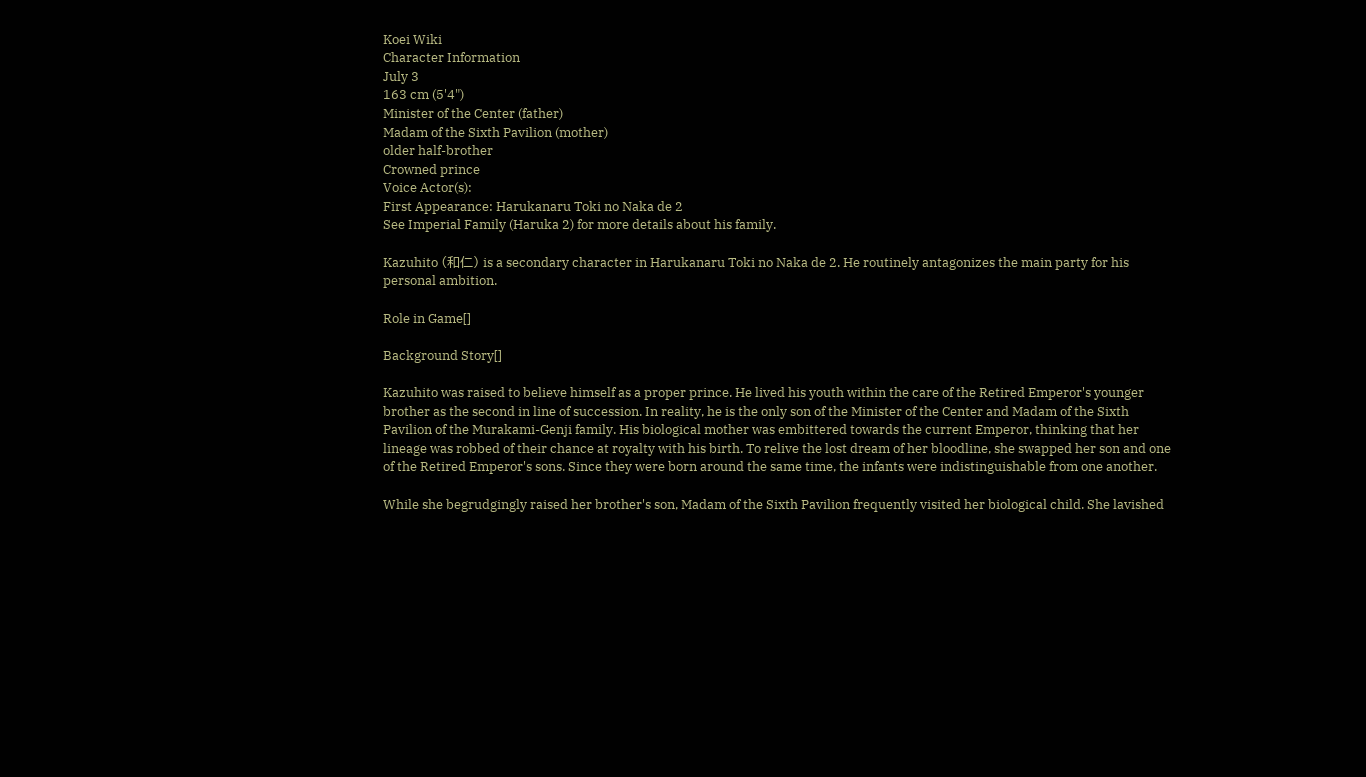Koei Wiki
Character Information
July 3
163 cm (5'4")
Minister of the Center (father)
Madam of the Sixth Pavilion (mother)
older half-brother
Crowned prince
Voice Actor(s):
First Appearance: Harukanaru Toki no Naka de 2
See Imperial Family (Haruka 2) for more details about his family.

Kazuhito (和仁) is a secondary character in Harukanaru Toki no Naka de 2. He routinely antagonizes the main party for his personal ambition.

Role in Game[]

Background Story[]

Kazuhito was raised to believe himself as a proper prince. He lived his youth within the care of the Retired Emperor's younger brother as the second in line of succession. In reality, he is the only son of the Minister of the Center and Madam of the Sixth Pavilion of the Murakami-Genji family. His biological mother was embittered towards the current Emperor, thinking that her lineage was robbed of their chance at royalty with his birth. To relive the lost dream of her bloodline, she swapped her son and one of the Retired Emperor's sons. Since they were born around the same time, the infants were indistinguishable from one another.

While she begrudgingly raised her brother's son, Madam of the Sixth Pavilion frequently visited her biological child. She lavished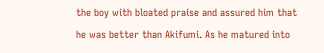the boy with bloated praise and assured him that he was better than Akifumi. As he matured into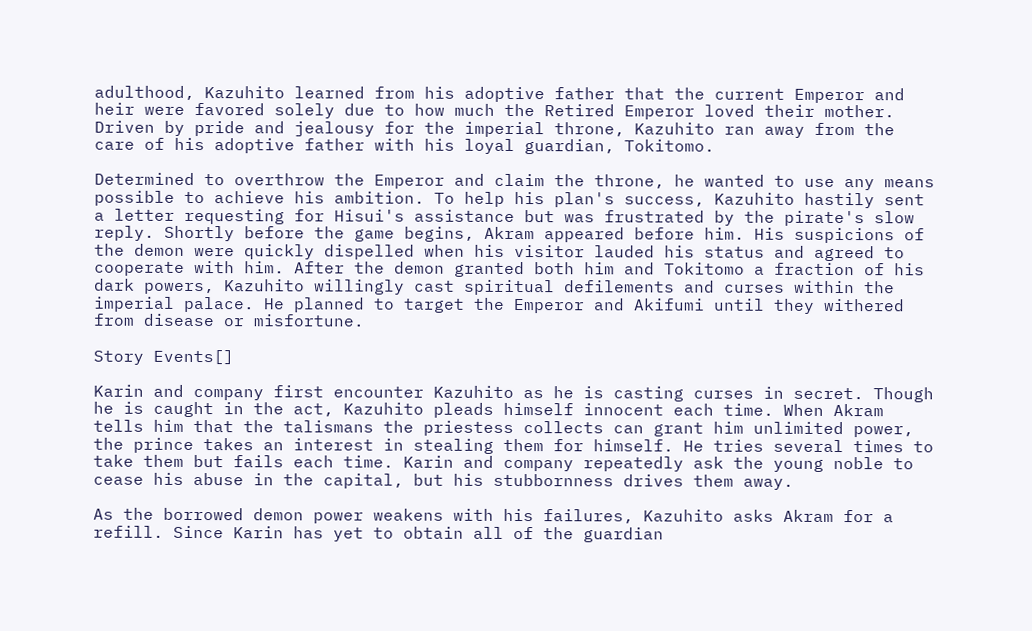adulthood, Kazuhito learned from his adoptive father that the current Emperor and heir were favored solely due to how much the Retired Emperor loved their mother. Driven by pride and jealousy for the imperial throne, Kazuhito ran away from the care of his adoptive father with his loyal guardian, Tokitomo.

Determined to overthrow the Emperor and claim the throne, he wanted to use any means possible to achieve his ambition. To help his plan's success, Kazuhito hastily sent a letter requesting for Hisui's assistance but was frustrated by the pirate's slow reply. Shortly before the game begins, Akram appeared before him. His suspicions of the demon were quickly dispelled when his visitor lauded his status and agreed to cooperate with him. After the demon granted both him and Tokitomo a fraction of his dark powers, Kazuhito willingly cast spiritual defilements and curses within the imperial palace. He planned to target the Emperor and Akifumi until they withered from disease or misfortune.

Story Events[]

Karin and company first encounter Kazuhito as he is casting curses in secret. Though he is caught in the act, Kazuhito pleads himself innocent each time. When Akram tells him that the talismans the priestess collects can grant him unlimited power, the prince takes an interest in stealing them for himself. He tries several times to take them but fails each time. Karin and company repeatedly ask the young noble to cease his abuse in the capital, but his stubbornness drives them away.

As the borrowed demon power weakens with his failures, Kazuhito asks Akram for a refill. Since Karin has yet to obtain all of the guardian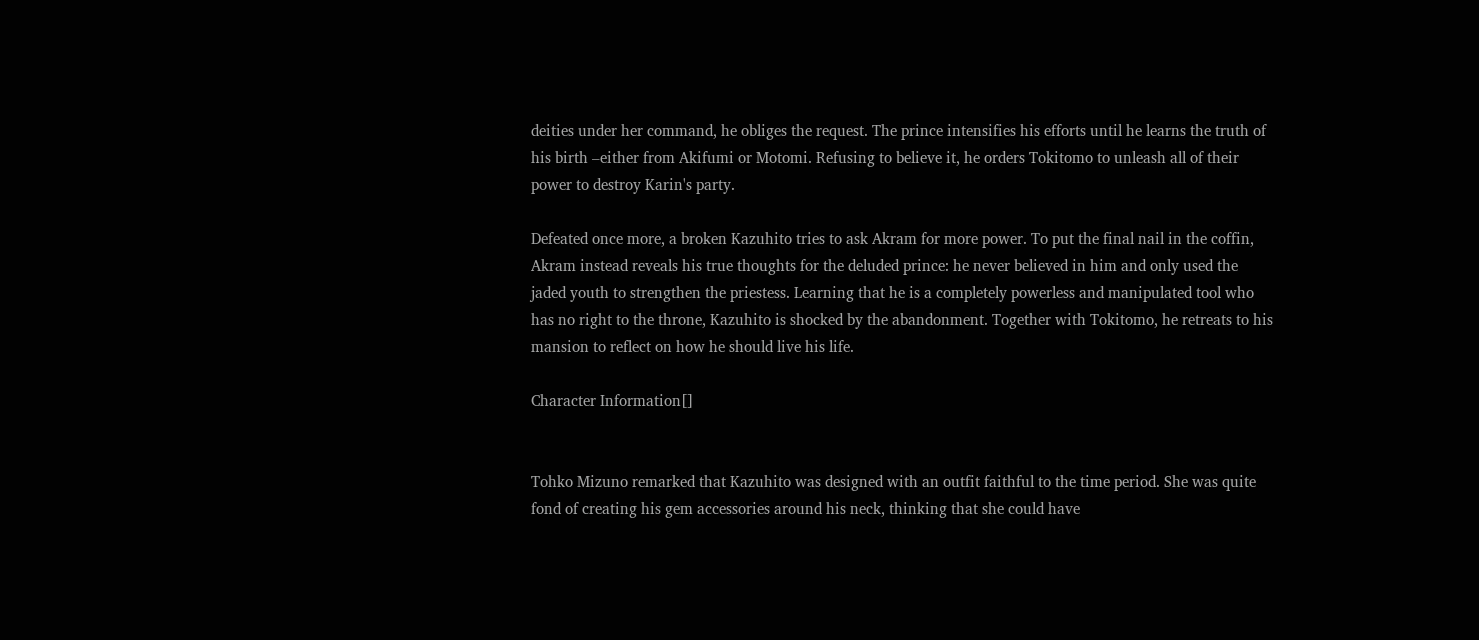deities under her command, he obliges the request. The prince intensifies his efforts until he learns the truth of his birth –either from Akifumi or Motomi. Refusing to believe it, he orders Tokitomo to unleash all of their power to destroy Karin's party.

Defeated once more, a broken Kazuhito tries to ask Akram for more power. To put the final nail in the coffin, Akram instead reveals his true thoughts for the deluded prince: he never believed in him and only used the jaded youth to strengthen the priestess. Learning that he is a completely powerless and manipulated tool who has no right to the throne, Kazuhito is shocked by the abandonment. Together with Tokitomo, he retreats to his mansion to reflect on how he should live his life.

Character Information[]


Tohko Mizuno remarked that Kazuhito was designed with an outfit faithful to the time period. She was quite fond of creating his gem accessories around his neck, thinking that she could have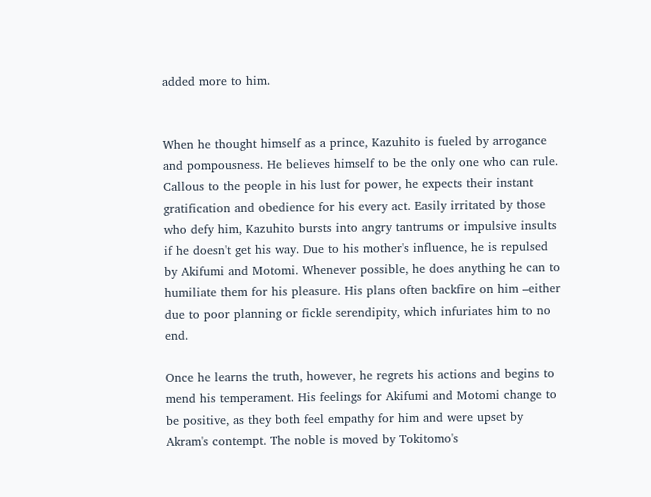added more to him.


When he thought himself as a prince, Kazuhito is fueled by arrogance and pompousness. He believes himself to be the only one who can rule. Callous to the people in his lust for power, he expects their instant gratification and obedience for his every act. Easily irritated by those who defy him, Kazuhito bursts into angry tantrums or impulsive insults if he doesn't get his way. Due to his mother's influence, he is repulsed by Akifumi and Motomi. Whenever possible, he does anything he can to humiliate them for his pleasure. His plans often backfire on him –either due to poor planning or fickle serendipity, which infuriates him to no end.

Once he learns the truth, however, he regrets his actions and begins to mend his temperament. His feelings for Akifumi and Motomi change to be positive, as they both feel empathy for him and were upset by Akram's contempt. The noble is moved by Tokitomo's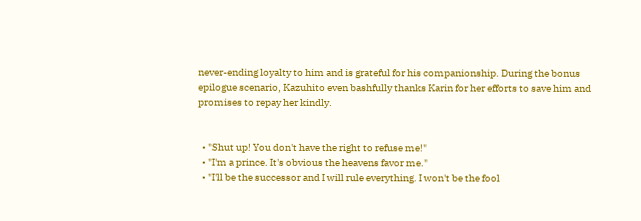never-ending loyalty to him and is grateful for his companionship. During the bonus epilogue scenario, Kazuhito even bashfully thanks Karin for her efforts to save him and promises to repay her kindly.


  • "Shut up! You don't have the right to refuse me!"
  • "I'm a prince. It's obvious the heavens favor me."
  • "I'll be the successor and I will rule everything. I won't be the fool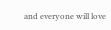and everyone will love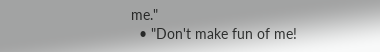me."
  • "Don't make fun of me!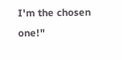I'm the chosen one!"